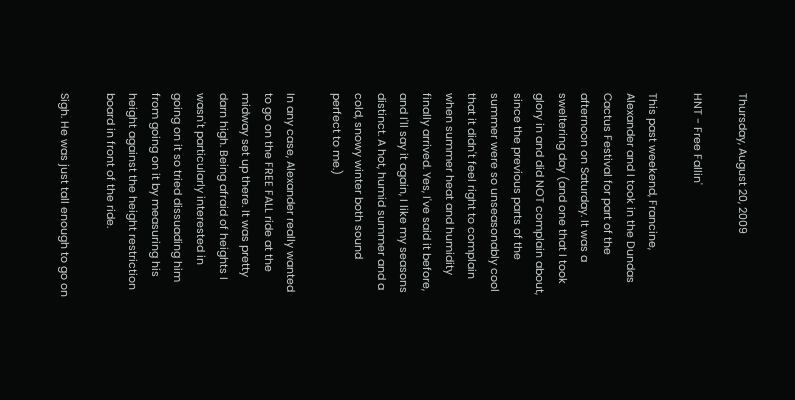Thursday, August 20, 2009

HNT - Free Fallin'

This past weekend, Francine, Alexander and I took in the Dundas Cactus Festival for part of the afternoon on Saturday. It was a sweltering day (and one that I took glory in and did NOT complain about, since the previous parts of the summer were so unseasonably cool that it didn't feel right to complain when summer heat and humidity finally arrived. Yes, I've said it before, and I'll say it again, I like my seasons distinct. A hot, humid summer and a cold, snowy winter both sound perfect to me.)

In any case, Alexander really wanted to go on the FREE FALL ride at the midway set up there. It was pretty darn high. Being afraid of heights I wasn't particularly interested in going on it so tried dissuading him from going on it by measuring his height against the height restriction board in front of the ride.

Sigh. He was just tall enough to go on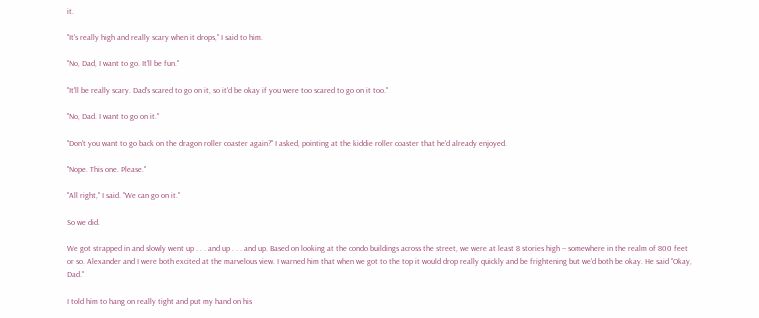it.

"It's really high and really scary when it drops," I said to him.

"No, Dad, I want to go. It'll be fun."

"It'll be really scary. Dad's scared to go on it, so it'd be okay if you were too scared to go on it too."

"No, Dad. I want to go on it."

"Don't you want to go back on the dragon roller coaster again?" I asked, pointing at the kiddie roller coaster that he'd already enjoyed.

"Nope. This one. Please."

"All right," I said. "We can go on it."

So we did.

We got strapped in and slowly went up . . . and up . . . and up. Based on looking at the condo buildings across the street, we were at least 8 stories high -- somewhere in the realm of 800 feet or so. Alexander and I were both excited at the marvelous view. I warned him that when we got to the top it would drop really quickly and be frightening but we'd both be okay. He said "Okay, Dad."

I told him to hang on really tight and put my hand on his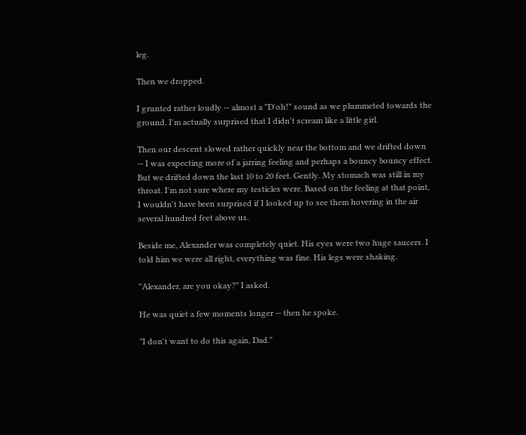leg.

Then we dropped.

I grunted rather loudly -- almost a "D'oh!" sound as we plummeted towards the ground. I'm actually surprised that I didn't scream like a little girl.

Then our descent slowed rather quickly near the bottom and we drifted down -- I was expecting more of a jarring feeling and perhaps a bouncy bouncy effect. But we drifted down the last 10 to 20 feet. Gently. My stomach was still in my throat. I'm not sure where my testicles were. Based on the feeling at that point, I wouldn't have been surprised if I looked up to see them hovering in the air several hundred feet above us.

Beside me, Alexander was completely quiet. His eyes were two huge saucers. I told him we were all right, everything was fine. His legs were shaking.

"Alexander, are you okay?" I asked.

He was quiet a few moments longer -- then he spoke.

"I don't want to do this again, Dad."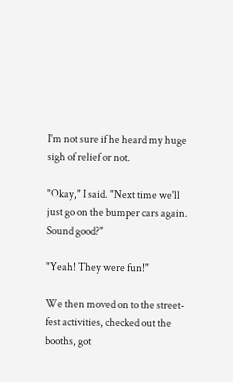I'm not sure if he heard my huge sigh of relief or not.

"Okay," I said. "Next time we'll just go on the bumper cars again. Sound good?"

"Yeah! They were fun!"

We then moved on to the street-fest activities, checked out the booths, got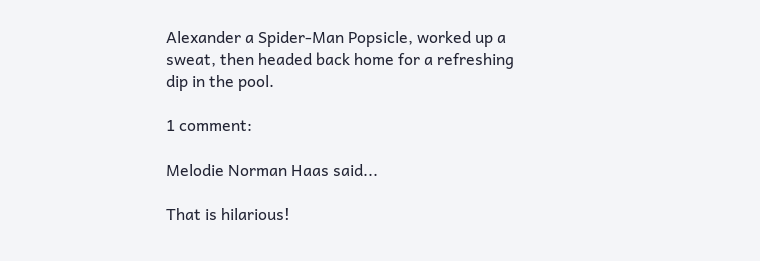Alexander a Spider-Man Popsicle, worked up a sweat, then headed back home for a refreshing dip in the pool.

1 comment:

Melodie Norman Haas said...

That is hilarious!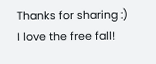Thanks for sharing :) I love the free fall!